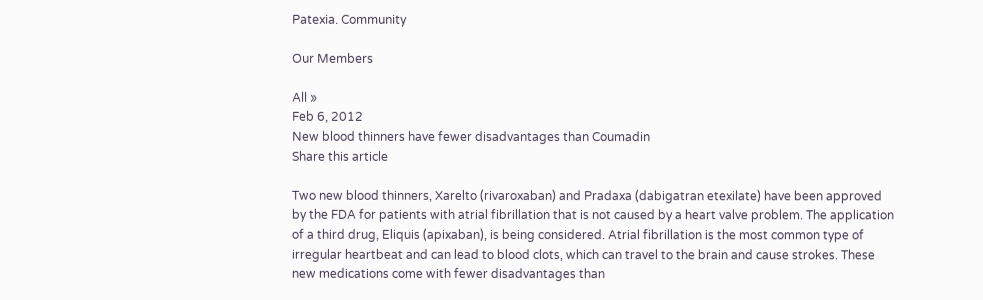Patexia. Community

Our Members

All »
Feb 6, 2012
New blood thinners have fewer disadvantages than Coumadin
Share this article

Two new blood thinners, Xarelto (rivaroxaban) and Pradaxa (dabigatran etexilate) have been approved by the FDA for patients with atrial fibrillation that is not caused by a heart valve problem. The application of a third drug, Eliquis (apixaban), is being considered. Atrial fibrillation is the most common type of irregular heartbeat and can lead to blood clots, which can travel to the brain and cause strokes. These new medications come with fewer disadvantages than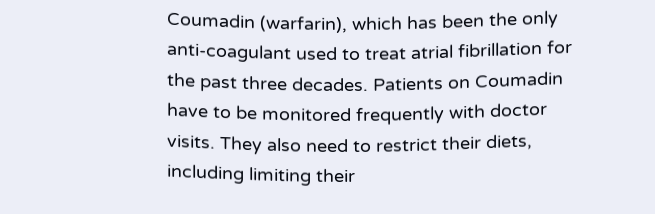Coumadin (warfarin), which has been the only anti-coagulant used to treat atrial fibrillation for the past three decades. Patients on Coumadin have to be monitored frequently with doctor visits. They also need to restrict their diets, including limiting their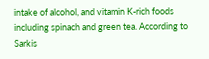intake of alcohol, and vitamin K-rich foods including spinach and green tea. According to Sarkis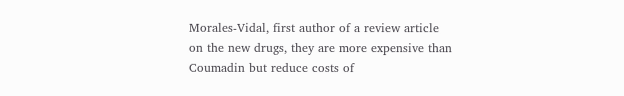Morales-Vidal, first author of a review article on the new drugs, they are more expensive than Coumadin but reduce costs of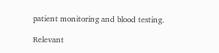patient monitoring and blood testing.

Relevant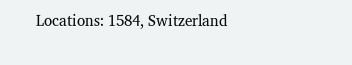Locations: 1584, Switzerland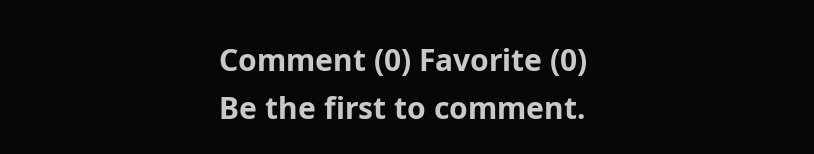Comment (0) Favorite (0)
Be the first to comment.